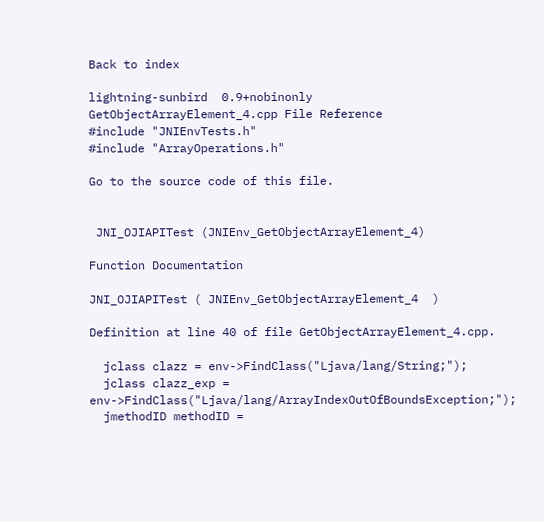Back to index

lightning-sunbird  0.9+nobinonly
GetObjectArrayElement_4.cpp File Reference
#include "JNIEnvTests.h"
#include "ArrayOperations.h"

Go to the source code of this file.


 JNI_OJIAPITest (JNIEnv_GetObjectArrayElement_4)

Function Documentation

JNI_OJIAPITest ( JNIEnv_GetObjectArrayElement_4  )

Definition at line 40 of file GetObjectArrayElement_4.cpp.

  jclass clazz = env->FindClass("Ljava/lang/String;");
  jclass clazz_exp = env->FindClass("Ljava/lang/ArrayIndexOutOfBoundsException;");
  jmethodID methodID =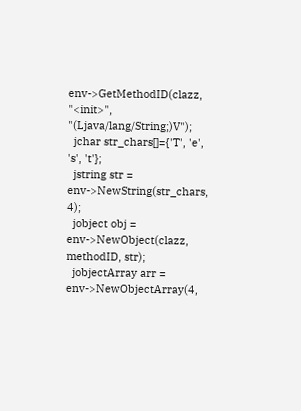env->GetMethodID(clazz, "<init>", "(Ljava/lang/String;)V");
  jchar str_chars[]={'T', 'e', 's', 't'};
  jstring str = env->NewString(str_chars, 4);
  jobject obj = env->NewObject(clazz, methodID, str);
  jobjectArray arr = env->NewObjectArray(4,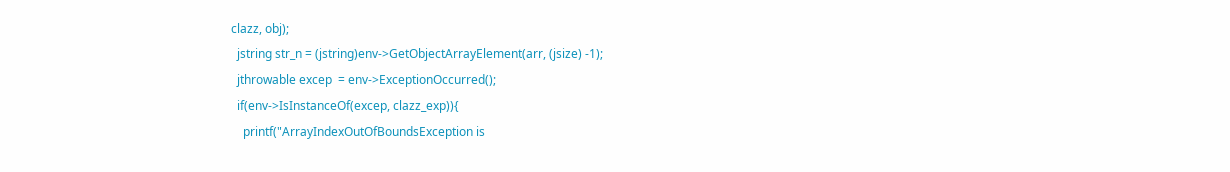clazz, obj);
  jstring str_n = (jstring)env->GetObjectArrayElement(arr, (jsize) -1);
  jthrowable excep  = env->ExceptionOccurred();
  if(env->IsInstanceOf(excep, clazz_exp)){
    printf("ArrayIndexOutOfBoundsException is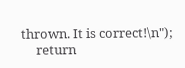thrown. It is correct!\n");
     return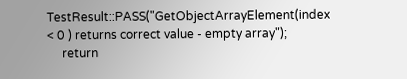TestResult::PASS("GetObjectArrayElement(index < 0 ) returns correct value - empty array");
     return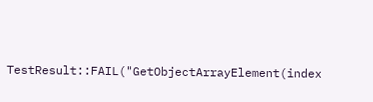TestResult::FAIL("GetObjectArrayElement(index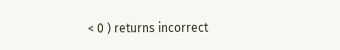< 0 ) returns incorrect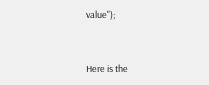value");


Here is the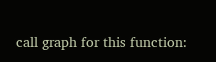call graph for this function: